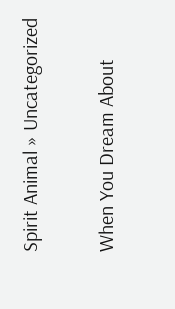Spirit Animal » Uncategorized

When You Dream About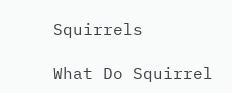Squirrels

What Do Squirrel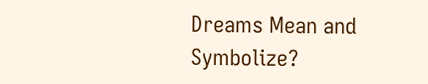Dreams Mean and Symbolize?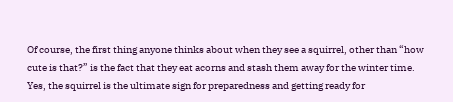Of course, the first thing anyone thinks about when they see a squirrel, other than “how cute is that?” is the fact that they eat acorns and stash them away for the winter time. Yes, the squirrel is the ultimate sign for preparedness and getting ready for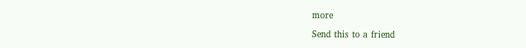more

Send this to a friend